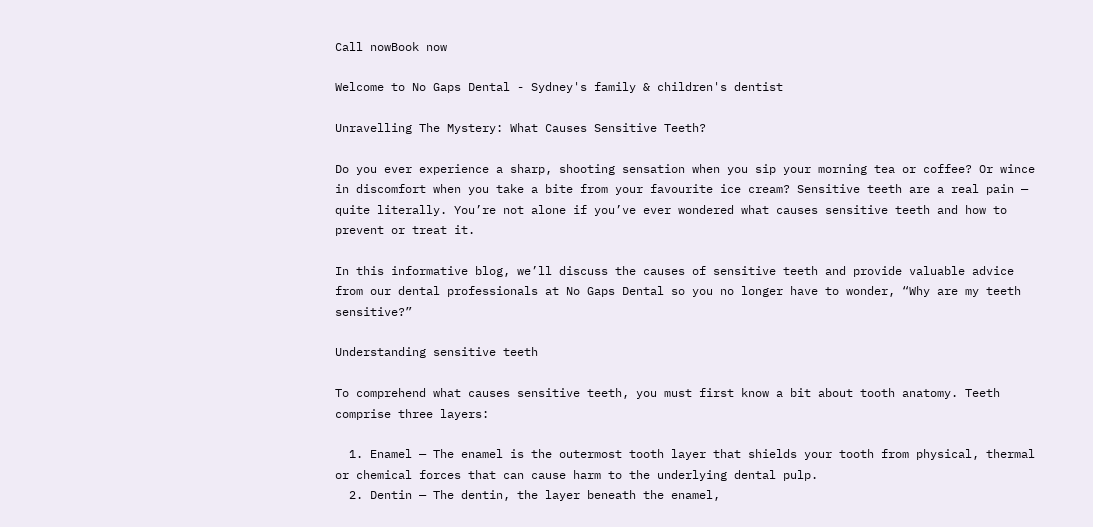Call nowBook now

Welcome to No Gaps Dental - Sydney's family & children's dentist

Unravelling The Mystery: What Causes Sensitive Teeth?

Do you ever experience a sharp, shooting sensation when you sip your morning tea or coffee? Or wince in discomfort when you take a bite from your favourite ice cream? Sensitive teeth are a real pain — quite literally. You’re not alone if you’ve ever wondered what causes sensitive teeth and how to prevent or treat it.

In this informative blog, we’ll discuss the causes of sensitive teeth and provide valuable advice from our dental professionals at No Gaps Dental so you no longer have to wonder, “Why are my teeth sensitive?”

Understanding sensitive teeth

To comprehend what causes sensitive teeth, you must first know a bit about tooth anatomy. Teeth comprise three layers:

  1. Enamel — The enamel is the outermost tooth layer that shields your tooth from physical, thermal or chemical forces that can cause harm to the underlying dental pulp.
  2. Dentin — The dentin, the layer beneath the enamel,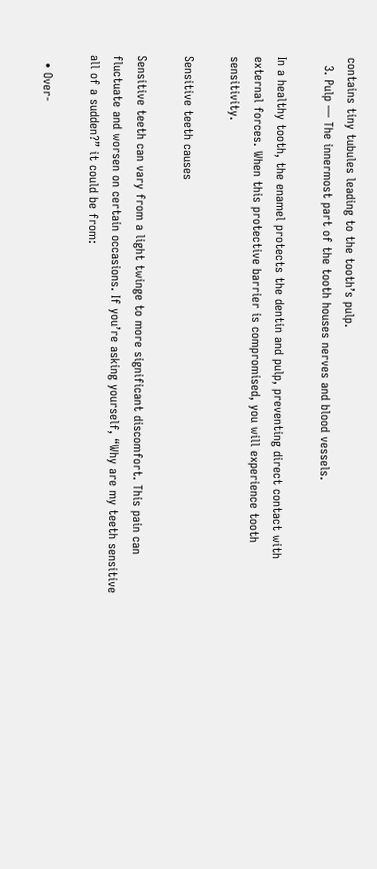contains tiny tubules leading to the tooth’s pulp.
  3. Pulp — The innermost part of the tooth houses nerves and blood vessels.

In a healthy tooth, the enamel protects the dentin and pulp, preventing direct contact with external forces. When this protective barrier is compromised, you will experience tooth sensitivity.

Sensitive teeth causes

Sensitive teeth can vary from a light twinge to more significant discomfort. This pain can fluctuate and worsen on certain occasions. If you’re asking yourself, “Why are my teeth sensitive all of a sudden?” it could be from:

  • Over-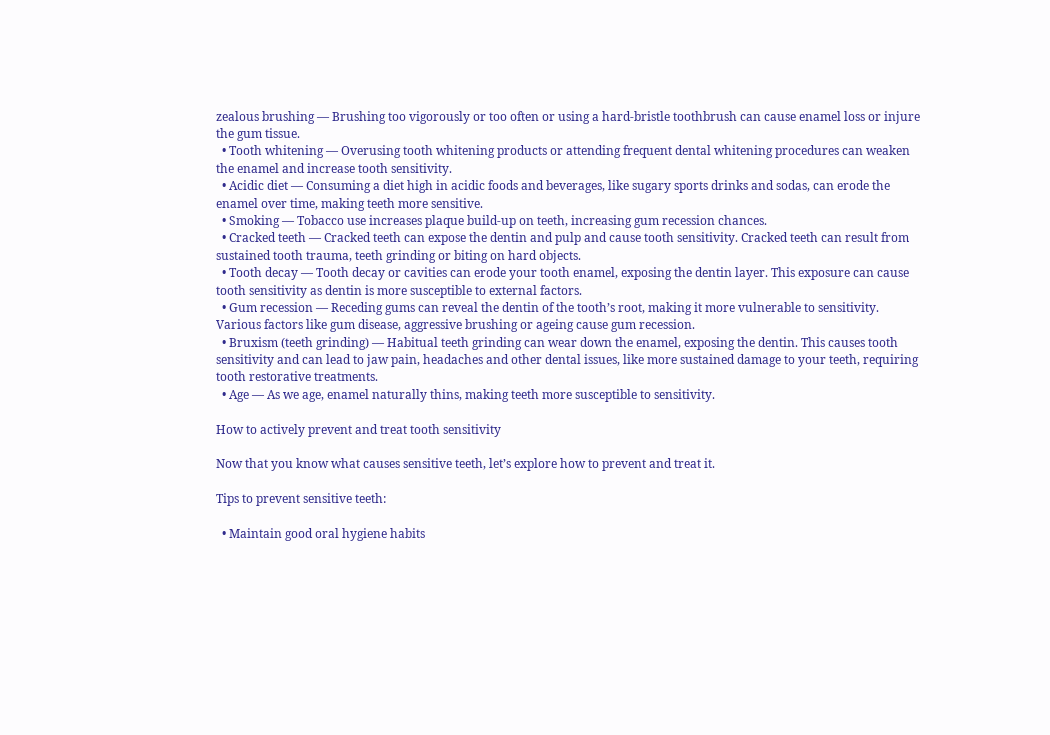zealous brushing — Brushing too vigorously or too often or using a hard-bristle toothbrush can cause enamel loss or injure the gum tissue.
  • Tooth whitening — Overusing tooth whitening products or attending frequent dental whitening procedures can weaken the enamel and increase tooth sensitivity.
  • Acidic diet — Consuming a diet high in acidic foods and beverages, like sugary sports drinks and sodas, can erode the enamel over time, making teeth more sensitive.
  • Smoking — Tobacco use increases plaque build-up on teeth, increasing gum recession chances.
  • Cracked teeth — Cracked teeth can expose the dentin and pulp and cause tooth sensitivity. Cracked teeth can result from sustained tooth trauma, teeth grinding or biting on hard objects.
  • Tooth decay — Tooth decay or cavities can erode your tooth enamel, exposing the dentin layer. This exposure can cause tooth sensitivity as dentin is more susceptible to external factors.
  • Gum recession — Receding gums can reveal the dentin of the tooth’s root, making it more vulnerable to sensitivity. Various factors like gum disease, aggressive brushing or ageing cause gum recession.
  • Bruxism (teeth grinding) — Habitual teeth grinding can wear down the enamel, exposing the dentin. This causes tooth sensitivity and can lead to jaw pain, headaches and other dental issues, like more sustained damage to your teeth, requiring tooth restorative treatments.
  • Age — As we age, enamel naturally thins, making teeth more susceptible to sensitivity.

How to actively prevent and treat tooth sensitivity

Now that you know what causes sensitive teeth, let’s explore how to prevent and treat it.

Tips to prevent sensitive teeth:

  • Maintain good oral hygiene habits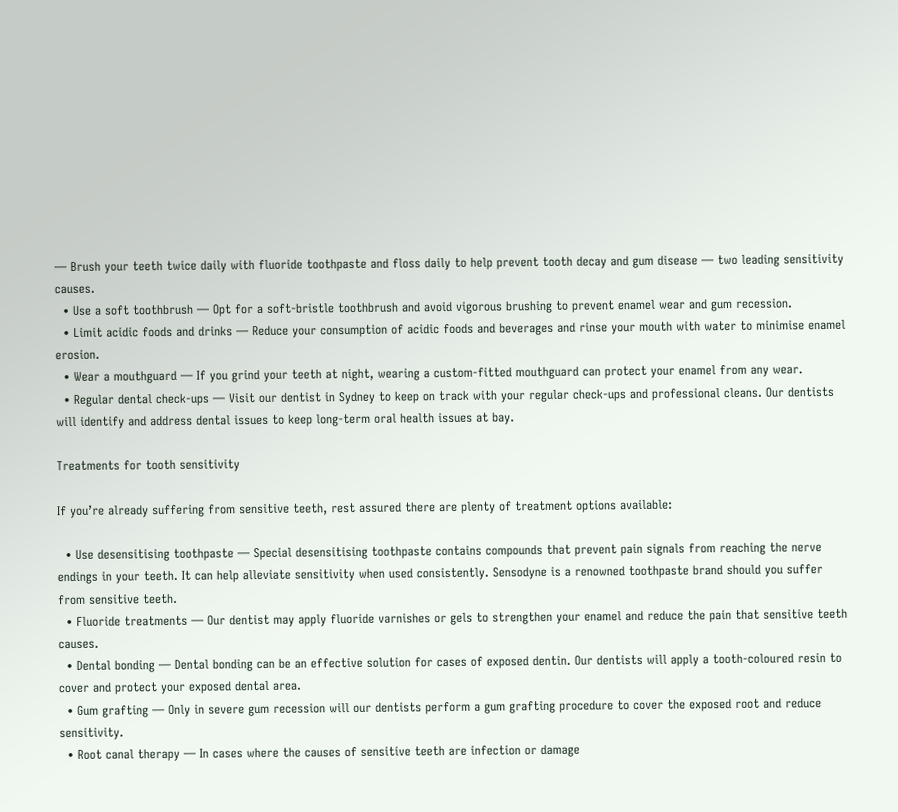— Brush your teeth twice daily with fluoride toothpaste and floss daily to help prevent tooth decay and gum disease — two leading sensitivity causes.
  • Use a soft toothbrush — Opt for a soft-bristle toothbrush and avoid vigorous brushing to prevent enamel wear and gum recession.
  • Limit acidic foods and drinks — Reduce your consumption of acidic foods and beverages and rinse your mouth with water to minimise enamel erosion.
  • Wear a mouthguard — If you grind your teeth at night, wearing a custom-fitted mouthguard can protect your enamel from any wear.
  • Regular dental check-ups — Visit our dentist in Sydney to keep on track with your regular check-ups and professional cleans. Our dentists will identify and address dental issues to keep long-term oral health issues at bay.

Treatments for tooth sensitivity

If you’re already suffering from sensitive teeth, rest assured there are plenty of treatment options available:

  • Use desensitising toothpaste — Special desensitising toothpaste contains compounds that prevent pain signals from reaching the nerve endings in your teeth. It can help alleviate sensitivity when used consistently. Sensodyne is a renowned toothpaste brand should you suffer from sensitive teeth.
  • Fluoride treatments — Our dentist may apply fluoride varnishes or gels to strengthen your enamel and reduce the pain that sensitive teeth causes.
  • Dental bonding — Dental bonding can be an effective solution for cases of exposed dentin. Our dentists will apply a tooth-coloured resin to cover and protect your exposed dental area.
  • Gum grafting — Only in severe gum recession will our dentists perform a gum grafting procedure to cover the exposed root and reduce sensitivity.
  • Root canal therapy — In cases where the causes of sensitive teeth are infection or damage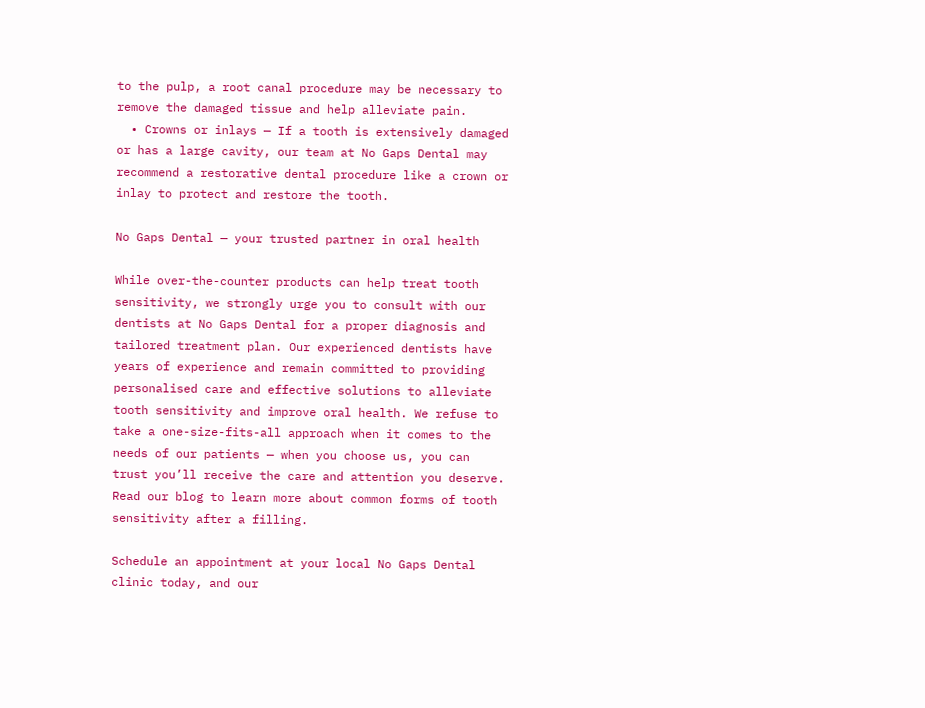to the pulp, a root canal procedure may be necessary to remove the damaged tissue and help alleviate pain.
  • Crowns or inlays — If a tooth is extensively damaged or has a large cavity, our team at No Gaps Dental may recommend a restorative dental procedure like a crown or inlay to protect and restore the tooth.

No Gaps Dental — your trusted partner in oral health

While over-the-counter products can help treat tooth sensitivity, we strongly urge you to consult with our dentists at No Gaps Dental for a proper diagnosis and tailored treatment plan. Our experienced dentists have years of experience and remain committed to providing personalised care and effective solutions to alleviate tooth sensitivity and improve oral health. We refuse to take a one-size-fits-all approach when it comes to the needs of our patients — when you choose us, you can trust you’ll receive the care and attention you deserve. Read our blog to learn more about common forms of tooth sensitivity after a filling.

Schedule an appointment at your local No Gaps Dental clinic today, and our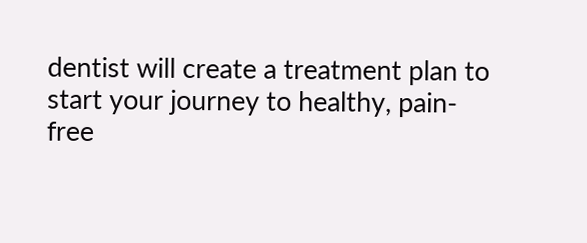dentist will create a treatment plan to start your journey to healthy, pain-free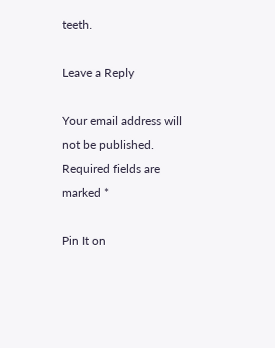teeth.

Leave a Reply

Your email address will not be published. Required fields are marked *

Pin It on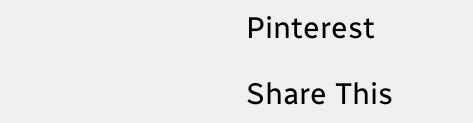Pinterest

Share This